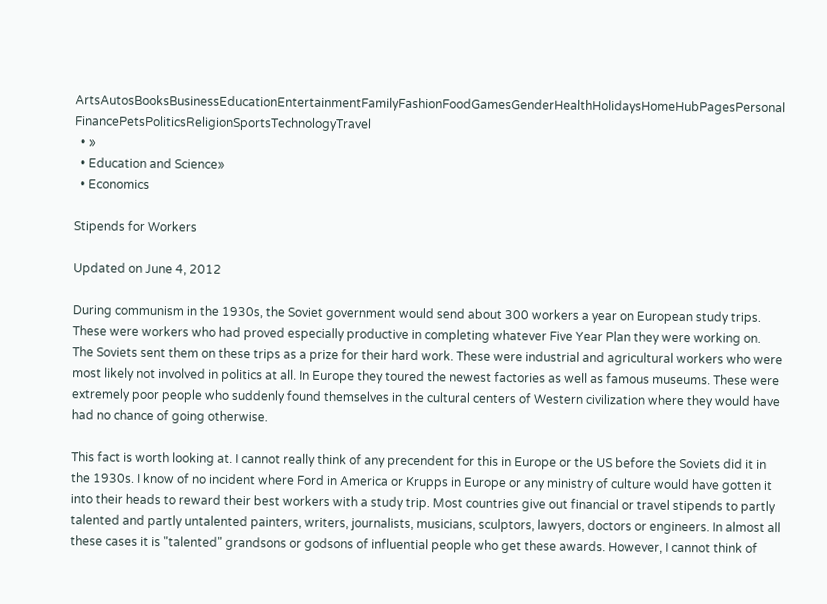ArtsAutosBooksBusinessEducationEntertainmentFamilyFashionFoodGamesGenderHealthHolidaysHomeHubPagesPersonal FinancePetsPoliticsReligionSportsTechnologyTravel
  • »
  • Education and Science»
  • Economics

Stipends for Workers

Updated on June 4, 2012

During communism in the 1930s, the Soviet government would send about 300 workers a year on European study trips. These were workers who had proved especially productive in completing whatever Five Year Plan they were working on. The Soviets sent them on these trips as a prize for their hard work. These were industrial and agricultural workers who were most likely not involved in politics at all. In Europe they toured the newest factories as well as famous museums. These were extremely poor people who suddenly found themselves in the cultural centers of Western civilization where they would have had no chance of going otherwise.

This fact is worth looking at. I cannot really think of any precendent for this in Europe or the US before the Soviets did it in the 1930s. I know of no incident where Ford in America or Krupps in Europe or any ministry of culture would have gotten it into their heads to reward their best workers with a study trip. Most countries give out financial or travel stipends to partly talented and partly untalented painters, writers, journalists, musicians, sculptors, lawyers, doctors or engineers. In almost all these cases it is "talented" grandsons or godsons of influential people who get these awards. However, I cannot think of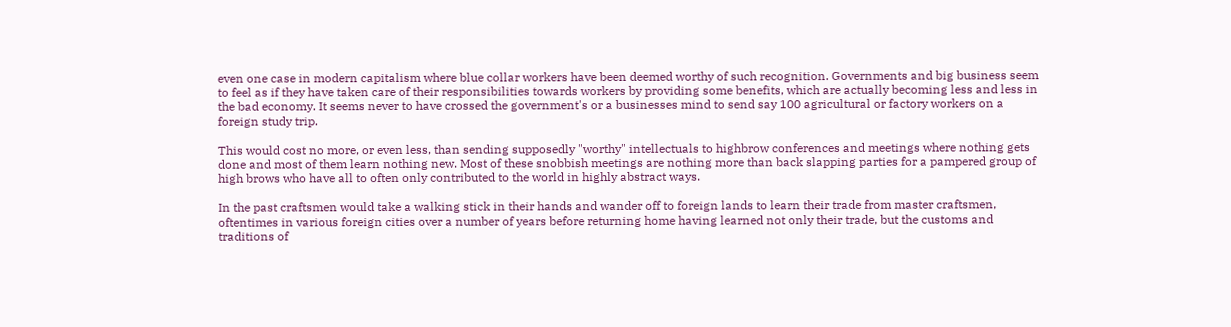even one case in modern capitalism where blue collar workers have been deemed worthy of such recognition. Governments and big business seem to feel as if they have taken care of their responsibilities towards workers by providing some benefits, which are actually becoming less and less in the bad economy. It seems never to have crossed the government's or a businesses mind to send say 100 agricultural or factory workers on a foreign study trip.

This would cost no more, or even less, than sending supposedly "worthy" intellectuals to highbrow conferences and meetings where nothing gets done and most of them learn nothing new. Most of these snobbish meetings are nothing more than back slapping parties for a pampered group of high brows who have all to often only contributed to the world in highly abstract ways.

In the past craftsmen would take a walking stick in their hands and wander off to foreign lands to learn their trade from master craftsmen, oftentimes in various foreign cities over a number of years before returning home having learned not only their trade, but the customs and traditions of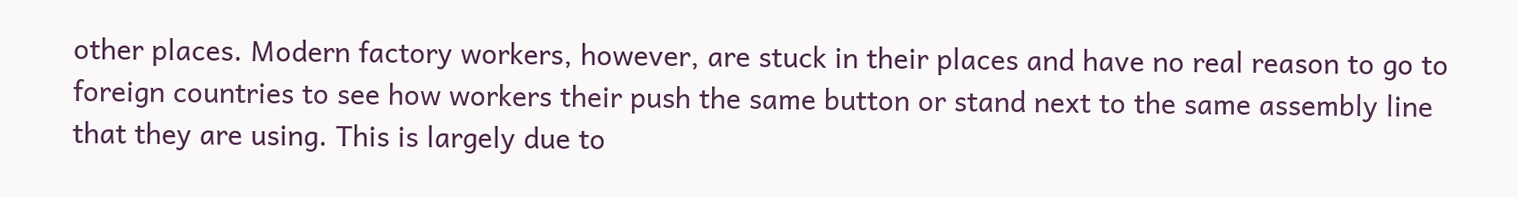other places. Modern factory workers, however, are stuck in their places and have no real reason to go to foreign countries to see how workers their push the same button or stand next to the same assembly line that they are using. This is largely due to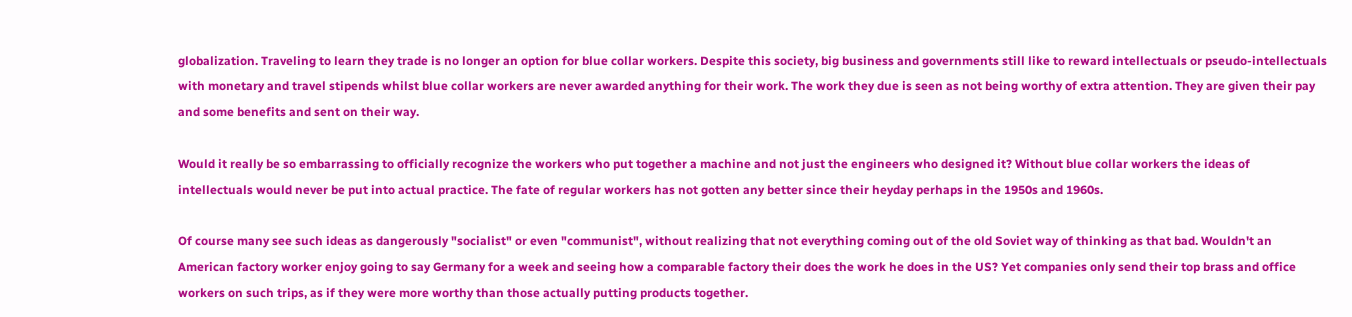globalization. Traveling to learn they trade is no longer an option for blue collar workers. Despite this society, big business and governments still like to reward intellectuals or pseudo-intellectuals with monetary and travel stipends whilst blue collar workers are never awarded anything for their work. The work they due is seen as not being worthy of extra attention. They are given their pay and some benefits and sent on their way.

Would it really be so embarrassing to officially recognize the workers who put together a machine and not just the engineers who designed it? Without blue collar workers the ideas of intellectuals would never be put into actual practice. The fate of regular workers has not gotten any better since their heyday perhaps in the 1950s and 1960s.

Of course many see such ideas as dangerously "socialist" or even "communist", without realizing that not everything coming out of the old Soviet way of thinking as that bad. Wouldn't an American factory worker enjoy going to say Germany for a week and seeing how a comparable factory their does the work he does in the US? Yet companies only send their top brass and office workers on such trips, as if they were more worthy than those actually putting products together.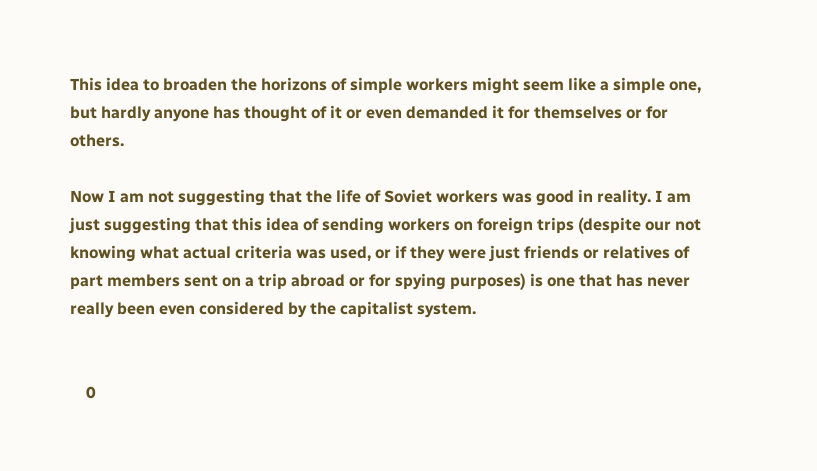This idea to broaden the horizons of simple workers might seem like a simple one, but hardly anyone has thought of it or even demanded it for themselves or for others.

Now I am not suggesting that the life of Soviet workers was good in reality. I am just suggesting that this idea of sending workers on foreign trips (despite our not knowing what actual criteria was used, or if they were just friends or relatives of part members sent on a trip abroad or for spying purposes) is one that has never really been even considered by the capitalist system.


    0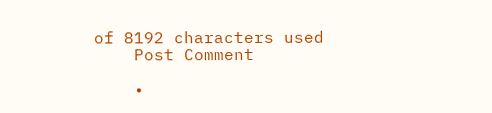of 8192 characters used
    Post Comment

    •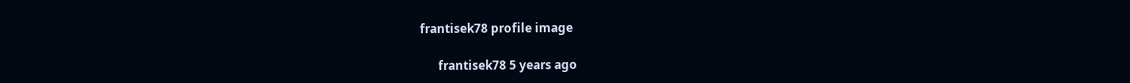frantisek78 profile image

      frantisek78 5 years ago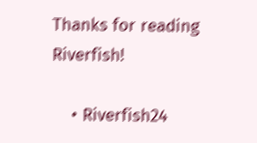Thanks for reading Riverfish!

    • Riverfish24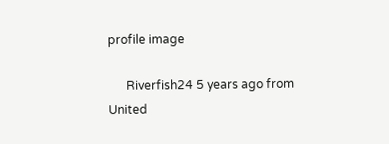profile image

      Riverfish24 5 years ago from United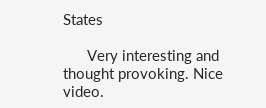States

      Very interesting and thought provoking. Nice video.